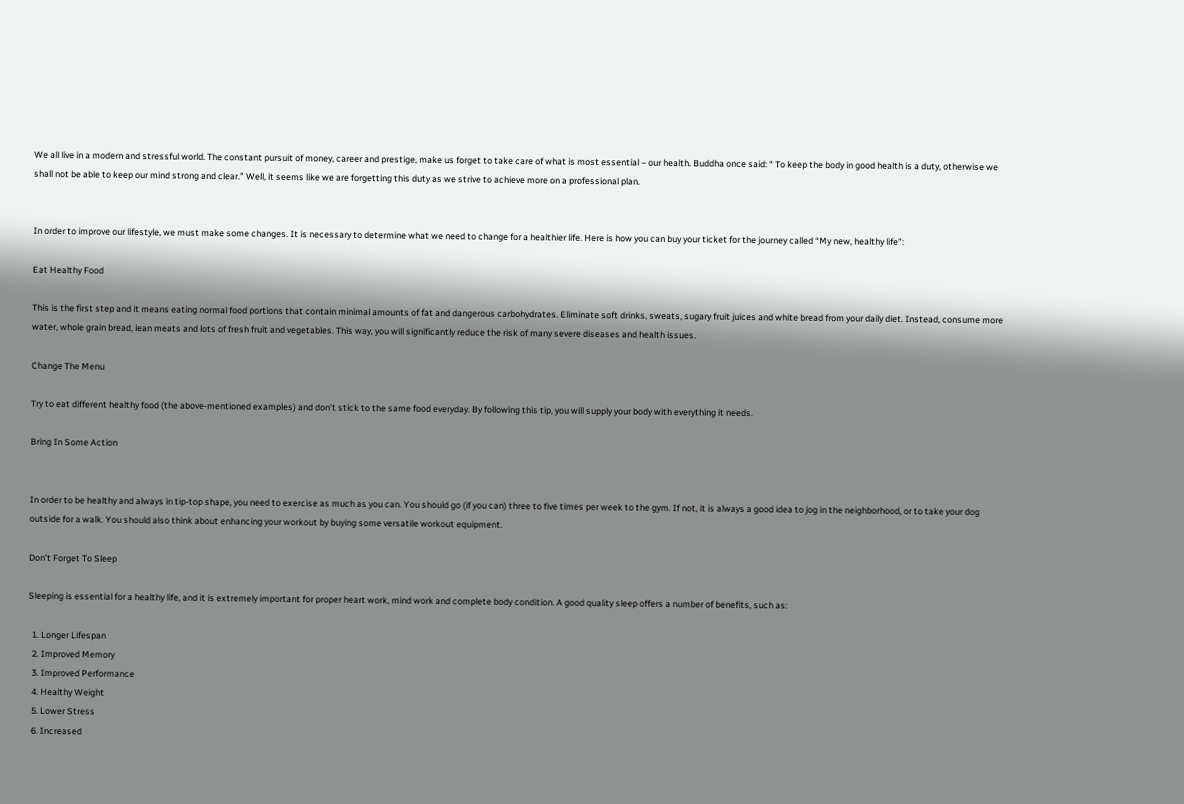We all live in a modern and stressful world. The constant pursuit of money, career and prestige, make us forget to take care of what is most essential – our health. Buddha once said: “ To keep the body in good health is a duty, otherwise we shall not be able to keep our mind strong and clear.” Well, it seems like we are forgetting this duty as we strive to achieve more on a professional plan.


In order to improve our lifestyle, we must make some changes. It is necessary to determine what we need to change for a healthier life. Here is how you can buy your ticket for the journey called “My new, healthy life”:

Eat Healthy Food

This is the first step and it means eating normal food portions that contain minimal amounts of fat and dangerous carbohydrates. Eliminate soft drinks, sweats, sugary fruit juices and white bread from your daily diet. Instead, consume more water, whole grain bread, lean meats and lots of fresh fruit and vegetables. This way, you will significantly reduce the risk of many severe diseases and health issues.

Change The Menu

Try to eat different healthy food (the above-mentioned examples) and don’t stick to the same food everyday. By following this tip, you will supply your body with everything it needs.

Bring In Some Action


In order to be healthy and always in tip-top shape, you need to exercise as much as you can. You should go (if you can) three to five times per week to the gym. If not, it is always a good idea to jog in the neighborhood, or to take your dog outside for a walk. You should also think about enhancing your workout by buying some versatile workout equipment.

Don’t Forget To Sleep

Sleeping is essential for a healthy life, and it is extremely important for proper heart work, mind work and complete body condition. A good quality sleep offers a number of benefits, such as:

  1. Longer Lifespan
  2. Improved Memory
  3. Improved Performance
  4. Healthy Weight
  5. Lower Stress
  6. Increased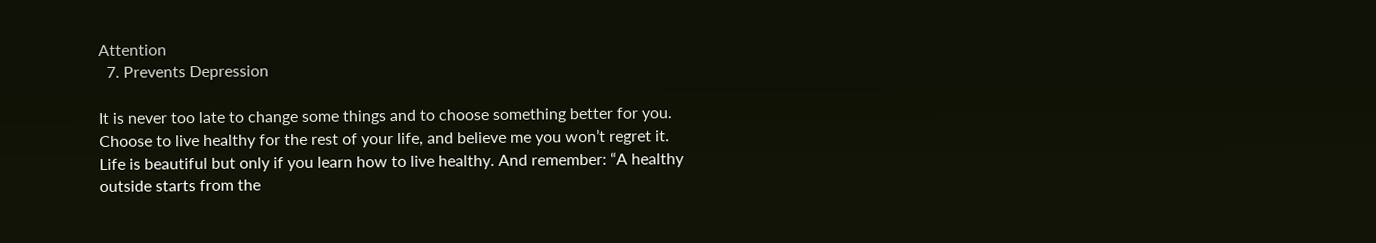Attention
  7. Prevents Depression

It is never too late to change some things and to choose something better for you. Choose to live healthy for the rest of your life, and believe me you won’t regret it. Life is beautiful but only if you learn how to live healthy. And remember: “A healthy outside starts from the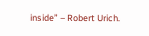inside” – Robert Urich.